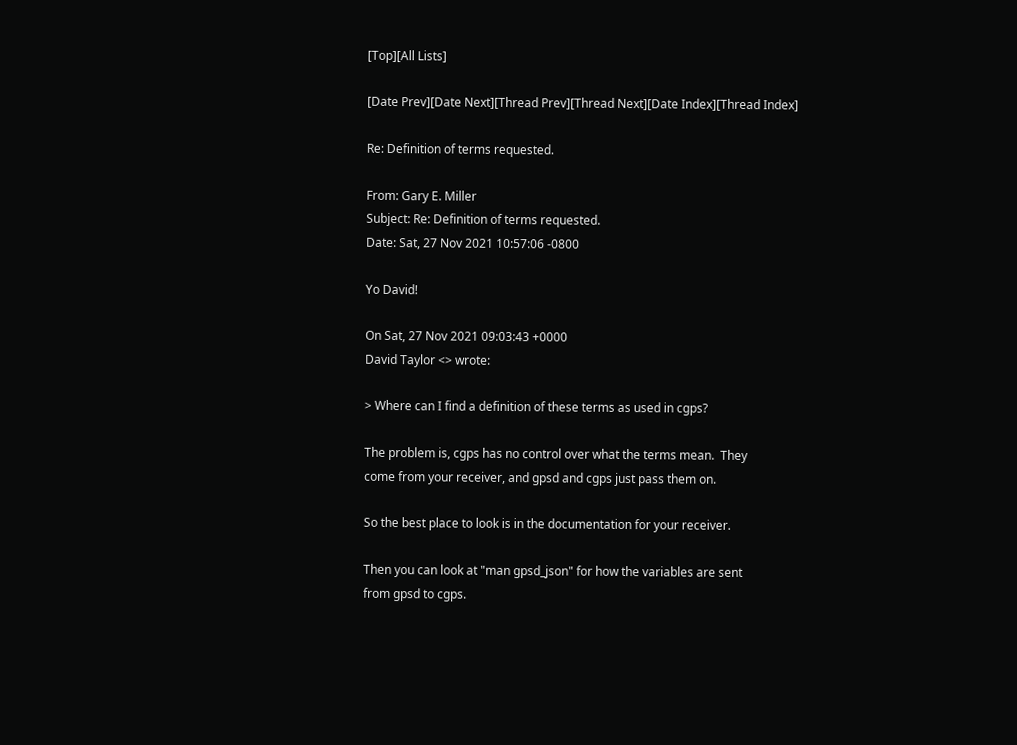[Top][All Lists]

[Date Prev][Date Next][Thread Prev][Thread Next][Date Index][Thread Index]

Re: Definition of terms requested.

From: Gary E. Miller
Subject: Re: Definition of terms requested.
Date: Sat, 27 Nov 2021 10:57:06 -0800

Yo David!

On Sat, 27 Nov 2021 09:03:43 +0000
David Taylor <> wrote:

> Where can I find a definition of these terms as used in cgps?

The problem is, cgps has no control over what the terms mean.  They
come from your receiver, and gpsd and cgps just pass them on.

So the best place to look is in the documentation for your receiver.

Then you can look at "man gpsd_json" for how the variables are sent
from gpsd to cgps.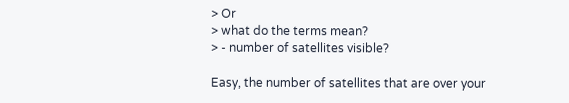> Or
> what do the terms mean?
> - number of satellites visible?

Easy, the number of satellites that are over your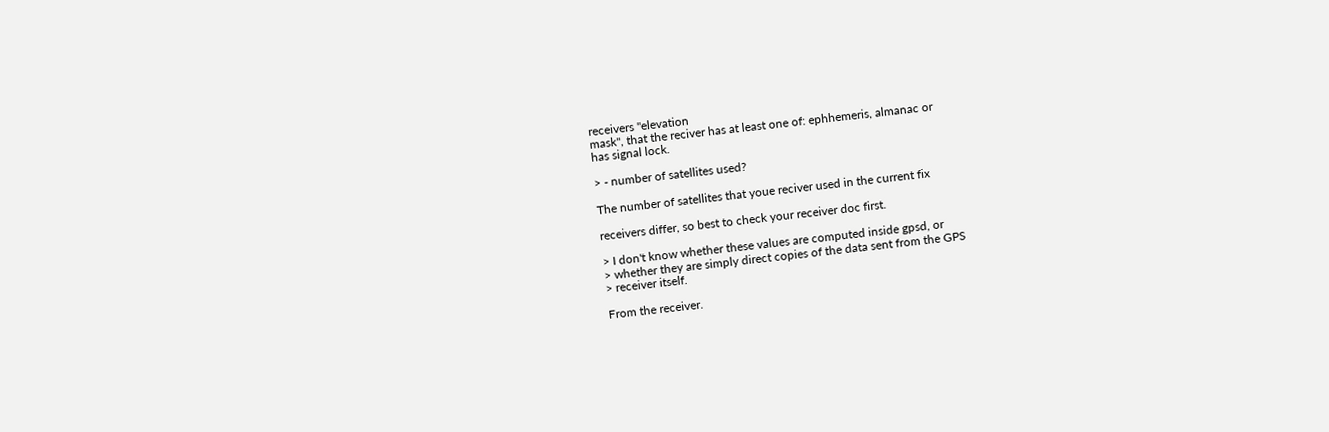receivers "elevation
mask", that the reciver has at least one of: ephhemeris, almanac or
has signal lock.

> - number of satellites used?

The number of satellites that youe reciver used in the current fix

receivers differ, so best to check your receiver doc first.

> I don't know whether these values are computed inside gpsd, or
> whether they are simply direct copies of the data sent from the GPS
> receiver itself.

From the receiver.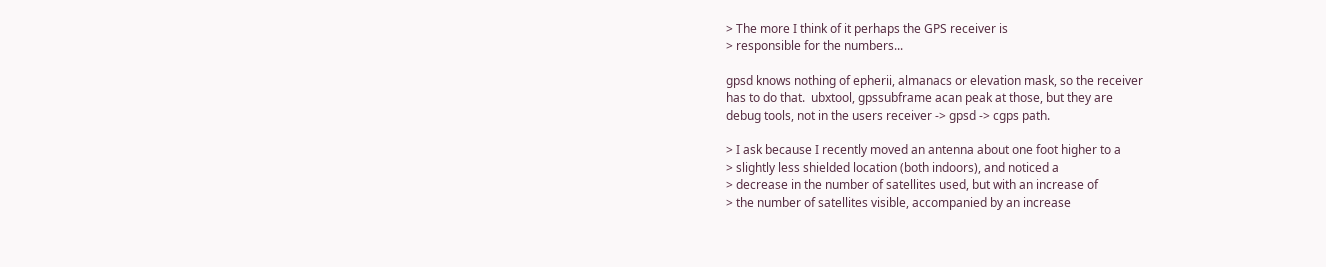> The more I think of it perhaps the GPS receiver is
> responsible for the numbers...

gpsd knows nothing of epherii, almanacs or elevation mask, so the receiver
has to do that.  ubxtool, gpssubframe acan peak at those, but they are
debug tools, not in the users receiver -> gpsd -> cgps path.

> I ask because I recently moved an antenna about one foot higher to a
> slightly less shielded location (both indoors), and noticed a
> decrease in the number of satellites used, but with an increase of
> the number of satellites visible, accompanied by an increase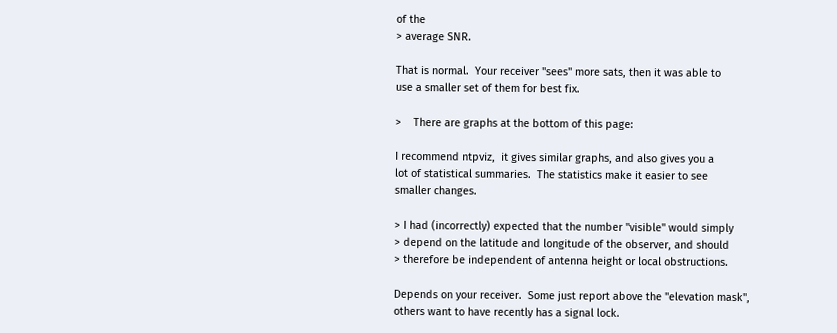of the
> average SNR.

That is normal.  Your receiver "sees" more sats, then it was able to
use a smaller set of them for best fix.

>    There are graphs at the bottom of this page:

I recommend ntpviz,  it gives similar graphs, and also gives you a
lot of statistical summaries.  The statistics make it easier to see
smaller changes.

> I had (incorrectly) expected that the number "visible" would simply
> depend on the latitude and longitude of the observer, and should
> therefore be independent of antenna height or local obstructions.

Depends on your receiver.  Some just report above the "elevation mask",
others want to have recently has a signal lock.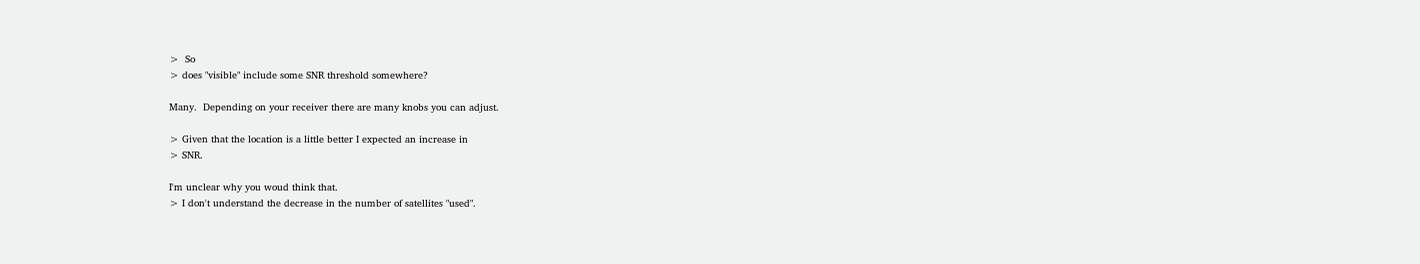>  So
> does "visible" include some SNR threshold somewhere?

Many.  Depending on your receiver there are many knobs you can adjust.

> Given that the location is a little better I expected an increase in
> SNR.

I'm unclear why you woud think that.
> I don't understand the decrease in the number of satellites "used".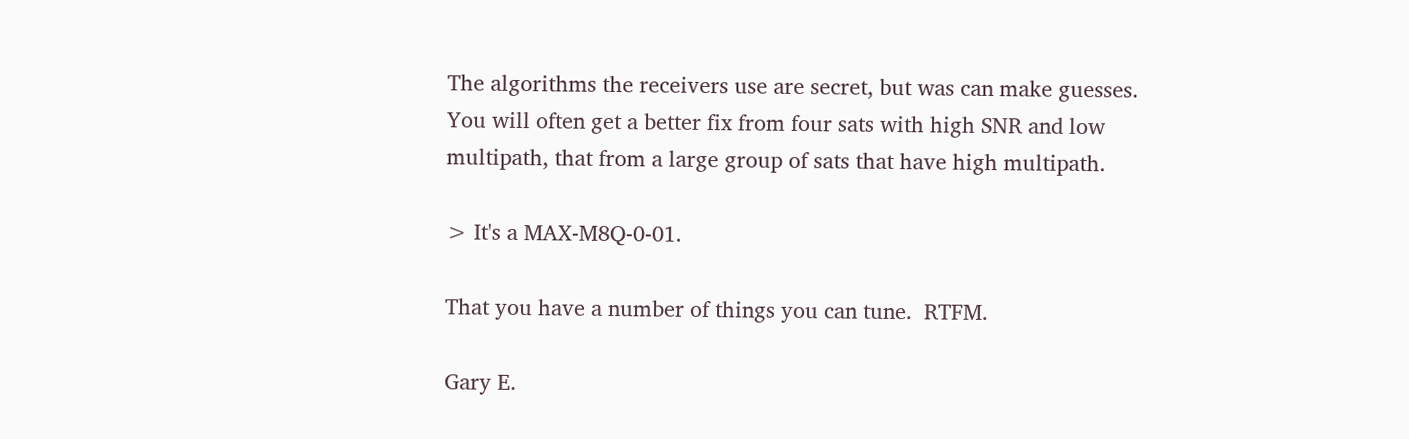The algorithms the receivers use are secret, but was can make guesses.
You will often get a better fix from four sats with high SNR and low
multipath, that from a large group of sats that have high multipath.

> It's a MAX-M8Q-0-01.

That you have a number of things you can tune.  RTFM.

Gary E.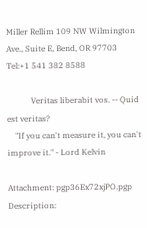Miller Rellim 109 NW Wilmington Ave., Suite E, Bend, OR 97703  Tel:+1 541 382 8588

            Veritas liberabit vos. -- Quid est veritas?
    "If you can't measure it, you can't improve it." - Lord Kelvin

Attachment: pgp36Ex72xjPO.pgp
Description: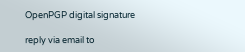OpenPGP digital signature

reply via email to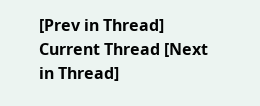[Prev in Thread] Current Thread [Next in Thread]